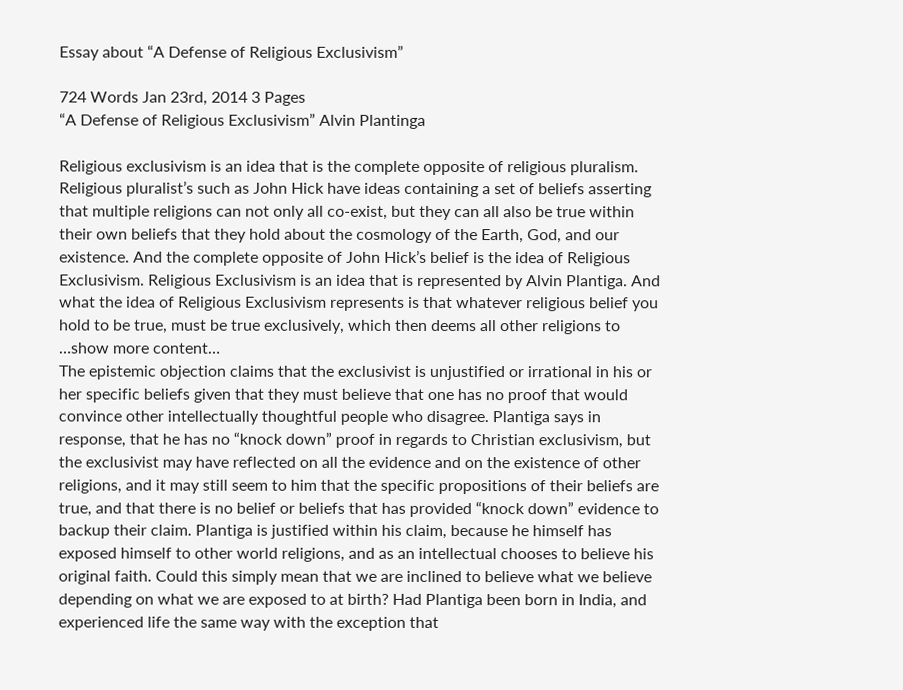Essay about “A Defense of Religious Exclusivism”

724 Words Jan 23rd, 2014 3 Pages
“A Defense of Religious Exclusivism” Alvin Plantinga

Religious exclusivism is an idea that is the complete opposite of religious pluralism. Religious pluralist’s such as John Hick have ideas containing a set of beliefs asserting that multiple religions can not only all co-exist, but they can all also be true within their own beliefs that they hold about the cosmology of the Earth, God, and our existence. And the complete opposite of John Hick’s belief is the idea of Religious Exclusivism. Religious Exclusivism is an idea that is represented by Alvin Plantiga. And what the idea of Religious Exclusivism represents is that whatever religious belief you hold to be true, must be true exclusively, which then deems all other religions to
…show more content…
The epistemic objection claims that the exclusivist is unjustified or irrational in his or her specific beliefs given that they must believe that one has no proof that would convince other intellectually thoughtful people who disagree. Plantiga says in response, that he has no “knock down” proof in regards to Christian exclusivism, but the exclusivist may have reflected on all the evidence and on the existence of other religions, and it may still seem to him that the specific propositions of their beliefs are true, and that there is no belief or beliefs that has provided “knock down” evidence to backup their claim. Plantiga is justified within his claim, because he himself has exposed himself to other world religions, and as an intellectual chooses to believe his original faith. Could this simply mean that we are inclined to believe what we believe depending on what we are exposed to at birth? Had Plantiga been born in India, and experienced life the same way with the exception that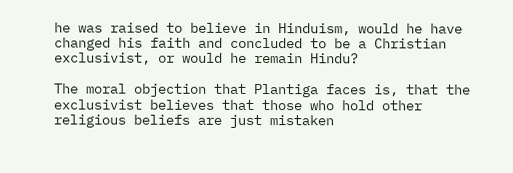he was raised to believe in Hinduism, would he have changed his faith and concluded to be a Christian exclusivist, or would he remain Hindu?

The moral objection that Plantiga faces is, that the exclusivist believes that those who hold other religious beliefs are just mistaken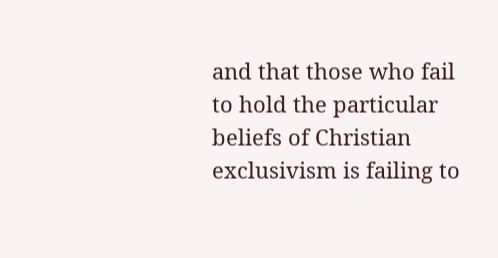and that those who fail to hold the particular beliefs of Christian exclusivism is failing to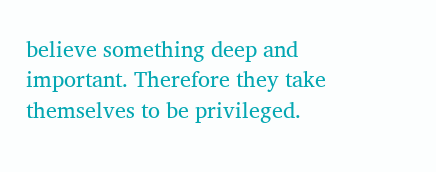believe something deep and important. Therefore they take themselves to be privileged.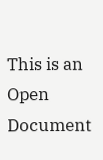This is an
Open Document